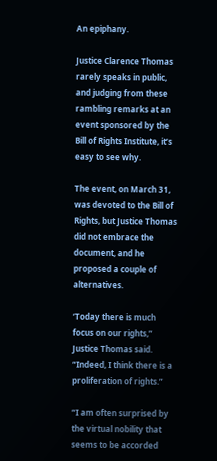An epiphany.

Justice Clarence Thomas rarely speaks in public, and judging from these rambling remarks at an event sponsored by the Bill of Rights Institute, it’s easy to see why.

The event, on March 31, was devoted to the Bill of Rights, but Justice Thomas did not embrace the document, and he proposed a couple of alternatives.

‘Today there is much focus on our rights,” Justice Thomas said. “Indeed, I think there is a proliferation of rights.”

“I am often surprised by the virtual nobility that seems to be accorded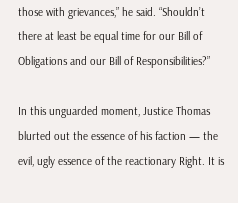those with grievances,” he said. “Shouldn’t there at least be equal time for our Bill of Obligations and our Bill of Responsibilities?”

In this unguarded moment, Justice Thomas blurted out the essence of his faction — the evil, ugly essence of the reactionary Right. It is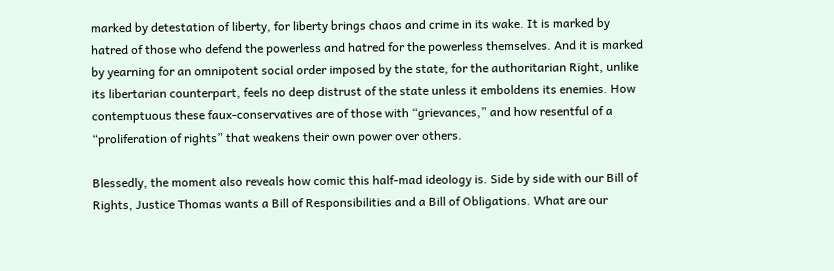marked by detestation of liberty, for liberty brings chaos and crime in its wake. It is marked by hatred of those who defend the powerless and hatred for the powerless themselves. And it is marked by yearning for an omnipotent social order imposed by the state, for the authoritarian Right, unlike its libertarian counterpart, feels no deep distrust of the state unless it emboldens its enemies. How contemptuous these faux-conservatives are of those with “grievances,” and how resentful of a “proliferation of rights” that weakens their own power over others.

Blessedly, the moment also reveals how comic this half-mad ideology is. Side by side with our Bill of Rights, Justice Thomas wants a Bill of Responsibilities and a Bill of Obligations. What are our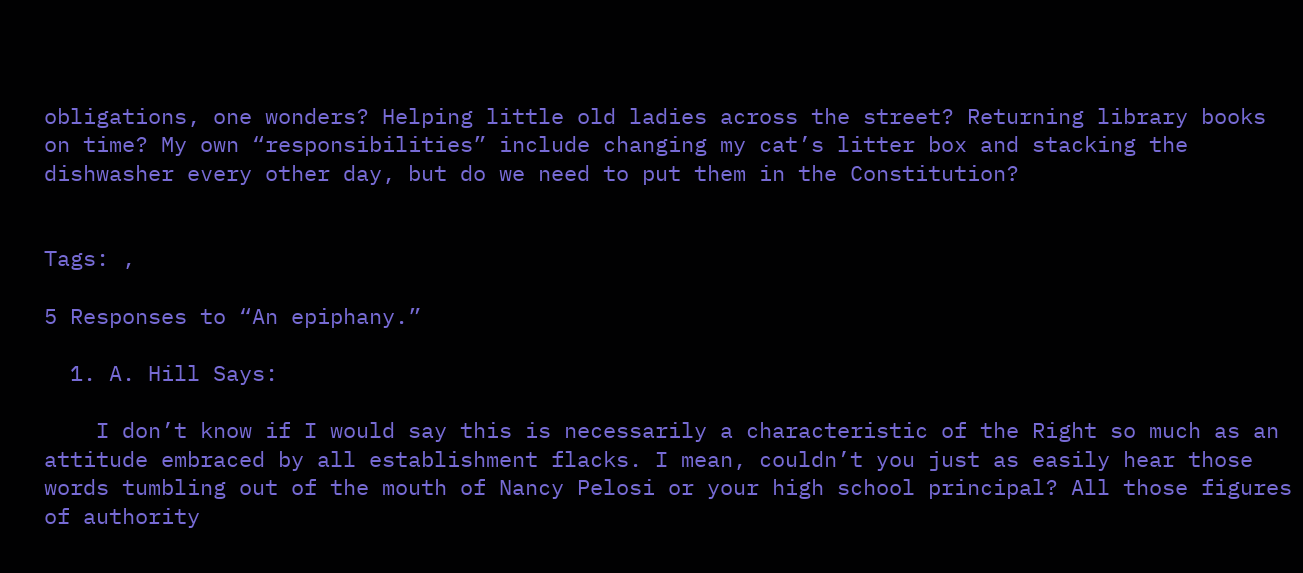obligations, one wonders? Helping little old ladies across the street? Returning library books on time? My own “responsibilities” include changing my cat’s litter box and stacking the dishwasher every other day, but do we need to put them in the Constitution?


Tags: ,

5 Responses to “An epiphany.”

  1. A. Hill Says:

    I don’t know if I would say this is necessarily a characteristic of the Right so much as an attitude embraced by all establishment flacks. I mean, couldn’t you just as easily hear those words tumbling out of the mouth of Nancy Pelosi or your high school principal? All those figures of authority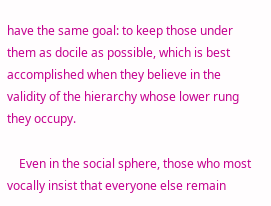have the same goal: to keep those under them as docile as possible, which is best accomplished when they believe in the validity of the hierarchy whose lower rung they occupy.

    Even in the social sphere, those who most vocally insist that everyone else remain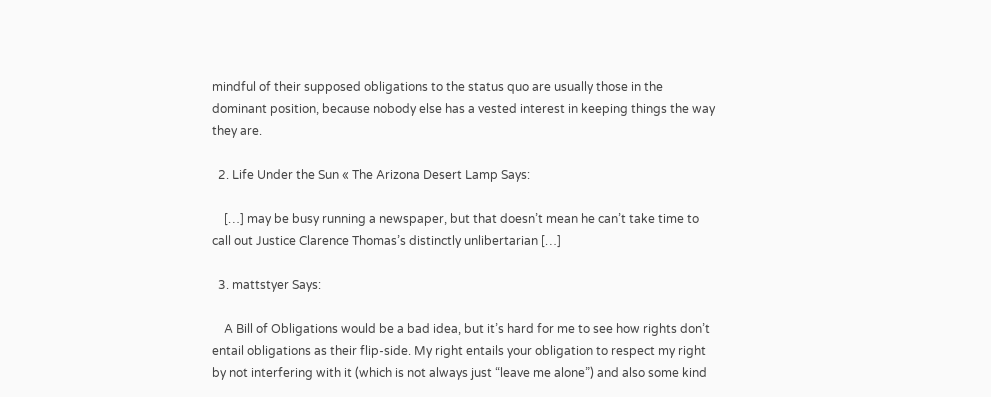mindful of their supposed obligations to the status quo are usually those in the dominant position, because nobody else has a vested interest in keeping things the way they are.

  2. Life Under the Sun « The Arizona Desert Lamp Says:

    […] may be busy running a newspaper, but that doesn’t mean he can’t take time to call out Justice Clarence Thomas’s distinctly unlibertarian […]

  3. mattstyer Says:

    A Bill of Obligations would be a bad idea, but it’s hard for me to see how rights don’t entail obligations as their flip-side. My right entails your obligation to respect my right by not interfering with it (which is not always just “leave me alone”) and also some kind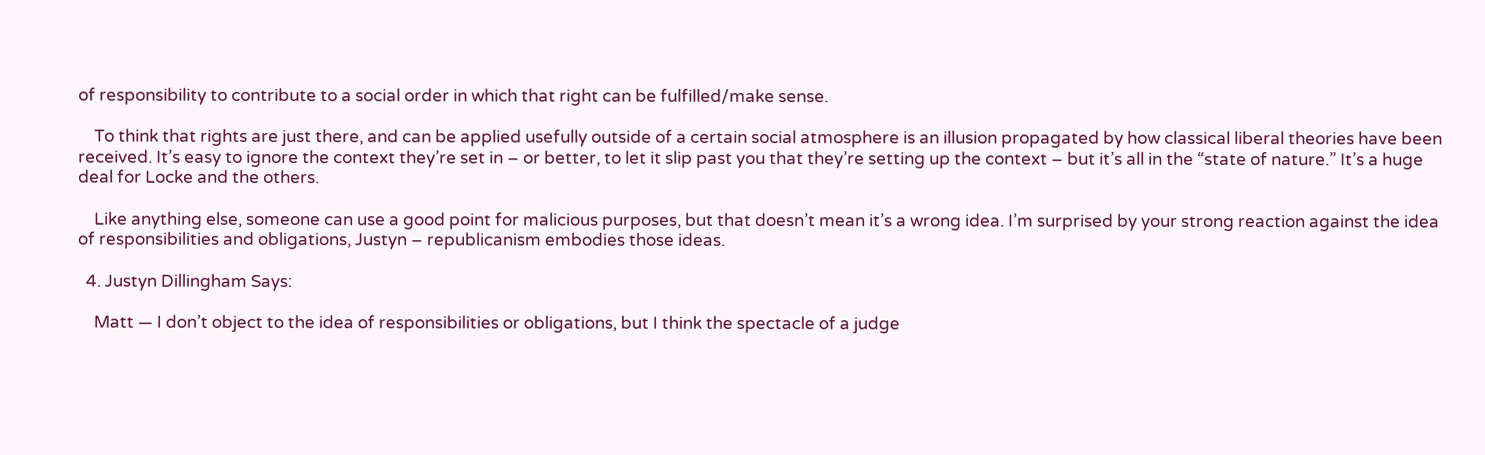of responsibility to contribute to a social order in which that right can be fulfilled/make sense.

    To think that rights are just there, and can be applied usefully outside of a certain social atmosphere is an illusion propagated by how classical liberal theories have been received. It’s easy to ignore the context they’re set in – or better, to let it slip past you that they’re setting up the context – but it’s all in the “state of nature.” It’s a huge deal for Locke and the others.

    Like anything else, someone can use a good point for malicious purposes, but that doesn’t mean it’s a wrong idea. I’m surprised by your strong reaction against the idea of responsibilities and obligations, Justyn – republicanism embodies those ideas.

  4. Justyn Dillingham Says:

    Matt — I don’t object to the idea of responsibilities or obligations, but I think the spectacle of a judge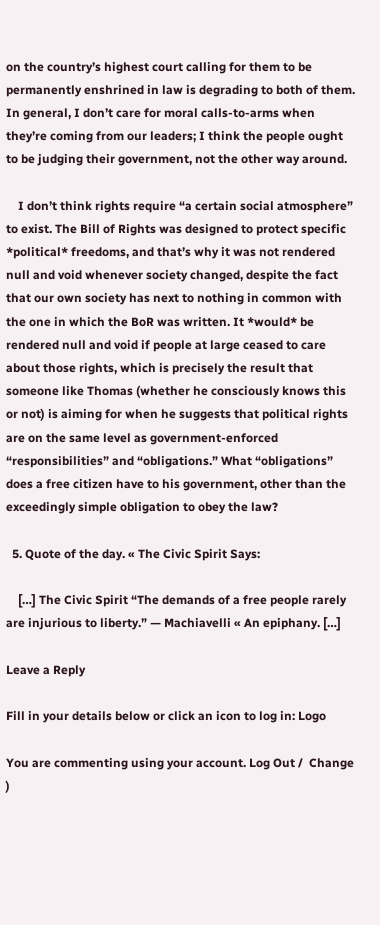on the country’s highest court calling for them to be permanently enshrined in law is degrading to both of them. In general, I don’t care for moral calls-to-arms when they’re coming from our leaders; I think the people ought to be judging their government, not the other way around.

    I don’t think rights require “a certain social atmosphere” to exist. The Bill of Rights was designed to protect specific *political* freedoms, and that’s why it was not rendered null and void whenever society changed, despite the fact that our own society has next to nothing in common with the one in which the BoR was written. It *would* be rendered null and void if people at large ceased to care about those rights, which is precisely the result that someone like Thomas (whether he consciously knows this or not) is aiming for when he suggests that political rights are on the same level as government-enforced “responsibilities” and “obligations.” What “obligations” does a free citizen have to his government, other than the exceedingly simple obligation to obey the law?

  5. Quote of the day. « The Civic Spirit Says:

    […] The Civic Spirit “The demands of a free people rarely are injurious to liberty.” — Machiavelli « An epiphany. […]

Leave a Reply

Fill in your details below or click an icon to log in: Logo

You are commenting using your account. Log Out /  Change )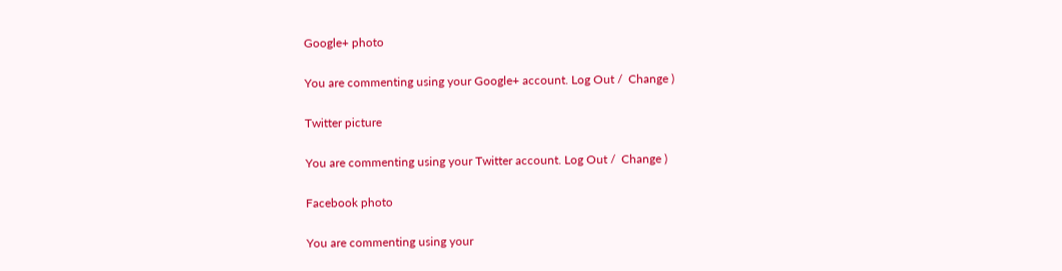Google+ photo

You are commenting using your Google+ account. Log Out /  Change )

Twitter picture

You are commenting using your Twitter account. Log Out /  Change )

Facebook photo

You are commenting using your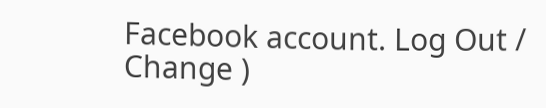Facebook account. Log Out /  Change )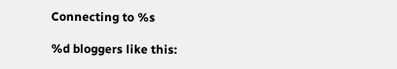Connecting to %s

%d bloggers like this: